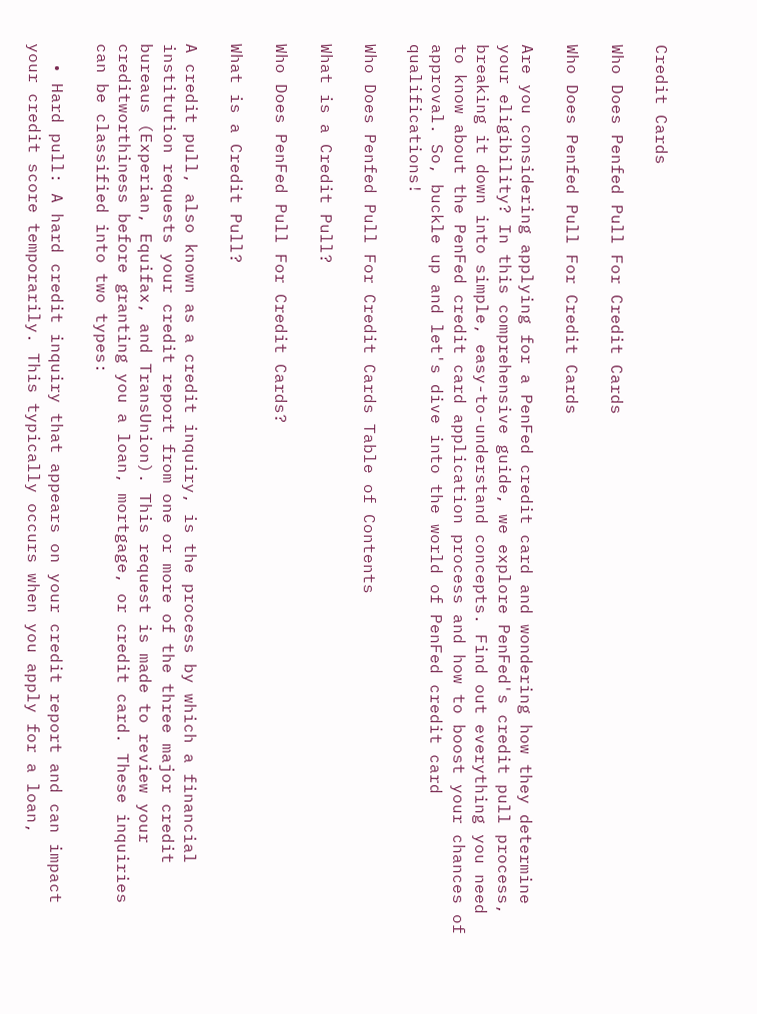Credit Cards

Who Does Penfed Pull For Credit Cards

Who Does Penfed Pull For Credit Cards

Are you considering applying for a PenFed credit card and wondering how they determine your eligibility? In this comprehensive guide, we explore PenFed's credit pull process, breaking it down into simple, easy-to-understand concepts. Find out everything you need to know about the PenFed credit card application process and how to boost your chances of approval. So, buckle up and let's dive into the world of PenFed credit card qualifications!

Who Does Penfed Pull For Credit Cards Table of Contents

What is a Credit Pull?

Who Does PenFed Pull For Credit Cards?

What is a Credit Pull?

A credit pull, also known as a credit inquiry, is the process by which a financial institution requests your credit report from one or more of the three major credit bureaus (Experian, Equifax, and TransUnion). This request is made to review your creditworthiness before granting you a loan, mortgage, or credit card. These inquiries can be classified into two types:

  • Hard pull: A hard credit inquiry that appears on your credit report and can impact your credit score temporarily. This typically occurs when you apply for a loan,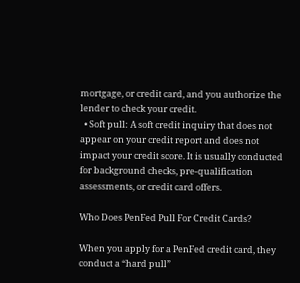mortgage, or credit card, and you authorize the lender to check your credit.
  • Soft pull: A soft credit inquiry that does not appear on your credit report and does not impact your credit score. It is usually conducted for background checks, pre-qualification assessments, or credit card offers.

Who Does PenFed Pull For Credit Cards?

When you apply for a PenFed credit card, they conduct a “hard pull”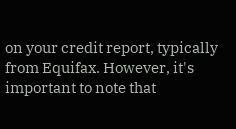on your credit report, typically from Equifax. However, it's important to note that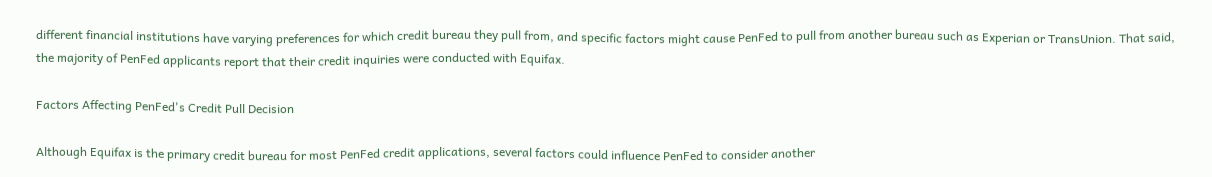different financial institutions have varying preferences for which credit bureau they pull from, and specific factors might cause PenFed to pull from another bureau such as Experian or TransUnion. That said, the majority of PenFed applicants report that their credit inquiries were conducted with Equifax.

Factors Affecting PenFed's Credit Pull Decision

Although Equifax is the primary credit bureau for most PenFed credit applications, several factors could influence PenFed to consider another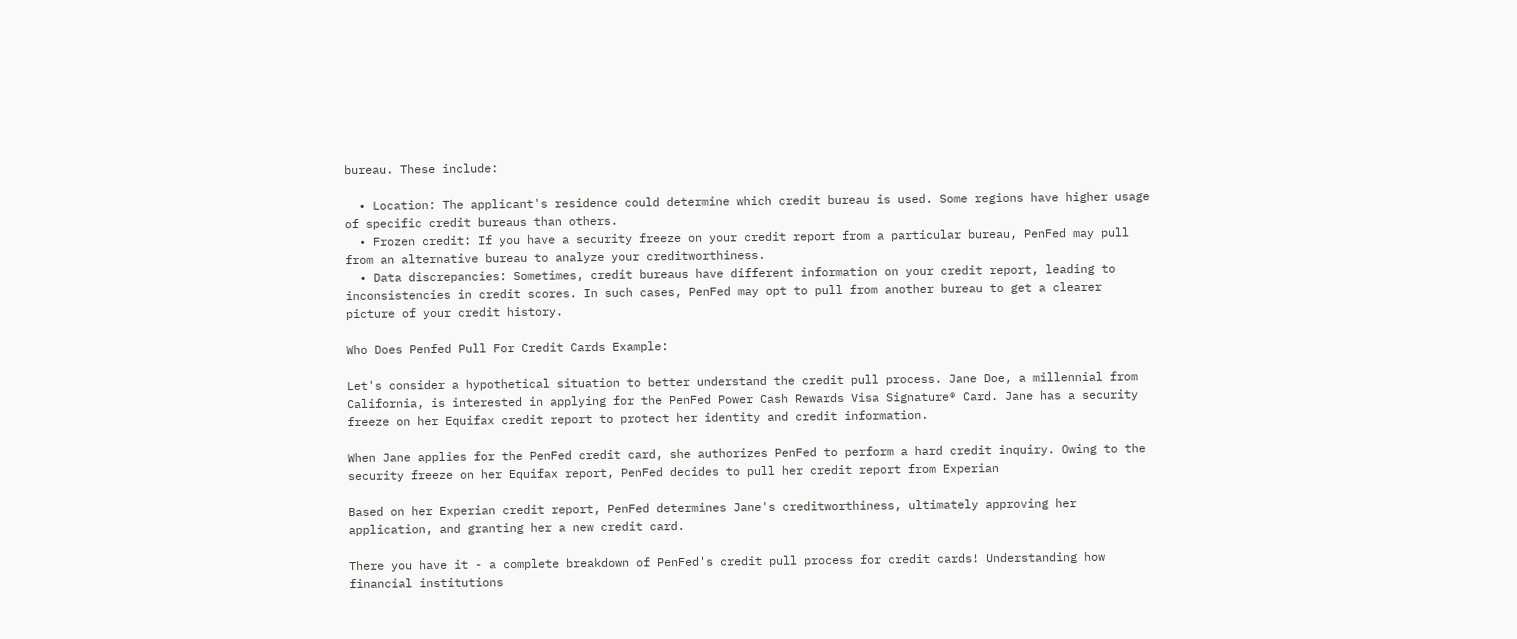bureau. These include:

  • Location: The applicant's residence could determine which credit bureau is used. Some regions have higher usage of specific credit bureaus than others.
  • Frozen credit: If you have a security freeze on your credit report from a particular bureau, PenFed may pull from an alternative bureau to analyze your creditworthiness.
  • Data discrepancies: Sometimes, credit bureaus have different information on your credit report, leading to inconsistencies in credit scores. In such cases, PenFed may opt to pull from another bureau to get a clearer picture of your credit history.

Who Does Penfed Pull For Credit Cards Example:

Let's consider a hypothetical situation to better understand the credit pull process. Jane Doe, a millennial from California, is interested in applying for the PenFed Power Cash Rewards Visa Signature® Card. Jane has a security freeze on her Equifax credit report to protect her identity and credit information.

When Jane applies for the PenFed credit card, she authorizes PenFed to perform a hard credit inquiry. Owing to the security freeze on her Equifax report, PenFed decides to pull her credit report from Experian

Based on her Experian credit report, PenFed determines Jane's creditworthiness, ultimately approving her application, and granting her a new credit card.

There you have it - a complete breakdown of PenFed's credit pull process for credit cards! Understanding how financial institutions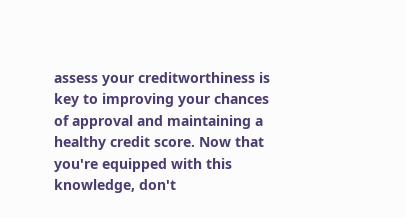assess your creditworthiness is key to improving your chances of approval and maintaining a healthy credit score. Now that you're equipped with this knowledge, don't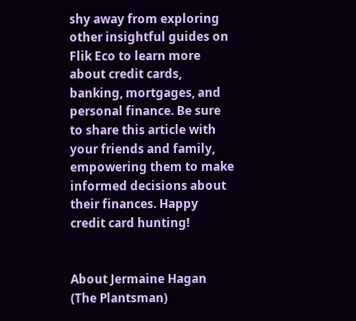shy away from exploring other insightful guides on Flik Eco to learn more about credit cards, banking, mortgages, and personal finance. Be sure to share this article with your friends and family, empowering them to make informed decisions about their finances. Happy credit card hunting!


About Jermaine Hagan (The Plantsman)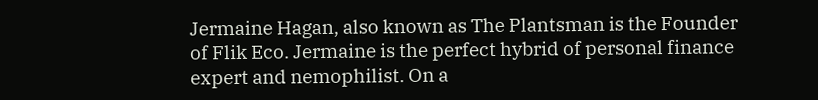Jermaine Hagan, also known as The Plantsman is the Founder of Flik Eco. Jermaine is the perfect hybrid of personal finance expert and nemophilist. On a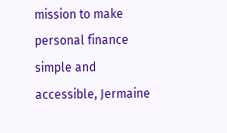mission to make personal finance simple and accessible, Jermaine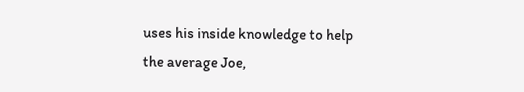uses his inside knowledge to help the average Joe,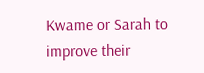Kwame or Sarah to improve their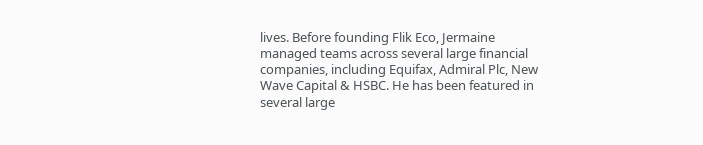lives. Before founding Flik Eco, Jermaine managed teams across several large financial companies, including Equifax, Admiral Plc, New Wave Capital & HSBC. He has been featured in several large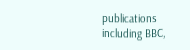publications including BBC,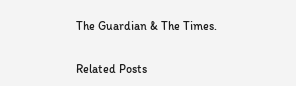The Guardian & The Times.

Related Posts